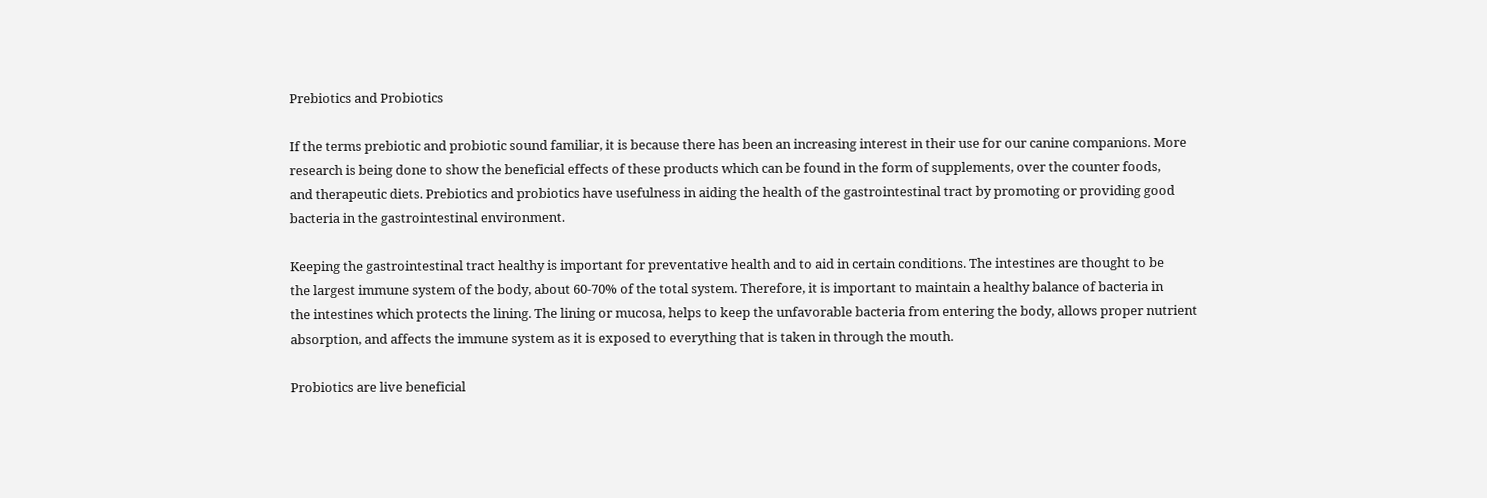Prebiotics and Probiotics

If the terms prebiotic and probiotic sound familiar, it is because there has been an increasing interest in their use for our canine companions. More
research is being done to show the beneficial effects of these products which can be found in the form of supplements, over the counter foods,
and therapeutic diets. Prebiotics and probiotics have usefulness in aiding the health of the gastrointestinal tract by promoting or providing good
bacteria in the gastrointestinal environment.

Keeping the gastrointestinal tract healthy is important for preventative health and to aid in certain conditions. The intestines are thought to be
the largest immune system of the body, about 60-70% of the total system. Therefore, it is important to maintain a healthy balance of bacteria in
the intestines which protects the lining. The lining or mucosa, helps to keep the unfavorable bacteria from entering the body, allows proper nutrient
absorption, and affects the immune system as it is exposed to everything that is taken in through the mouth.

Probiotics are live beneficial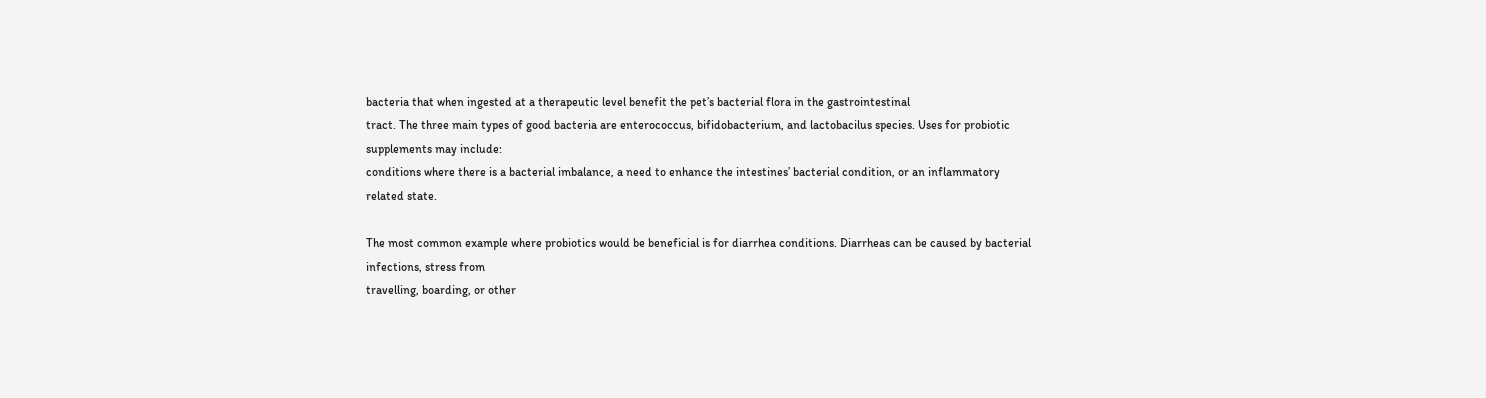bacteria that when ingested at a therapeutic level benefit the pet’s bacterial flora in the gastrointestinal
tract. The three main types of good bacteria are enterococcus, bifidobacterium, and lactobacilus species. Uses for probiotic supplements may include:
conditions where there is a bacterial imbalance, a need to enhance the intestines’ bacterial condition, or an inflammatory related state.

The most common example where probiotics would be beneficial is for diarrhea conditions. Diarrheas can be caused by bacterial infections, stress from
travelling, boarding, or other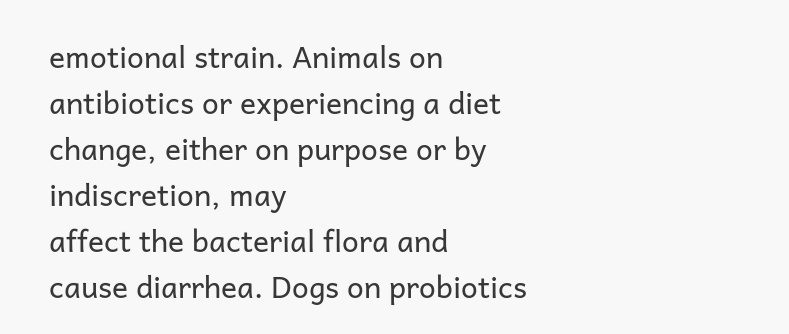emotional strain. Animals on antibiotics or experiencing a diet change, either on purpose or by indiscretion, may
affect the bacterial flora and cause diarrhea. Dogs on probiotics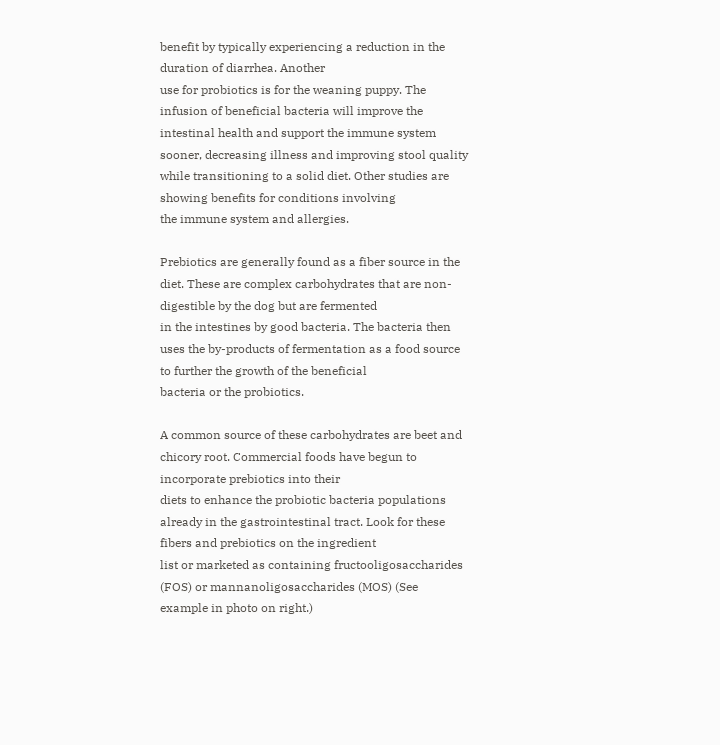benefit by typically experiencing a reduction in the duration of diarrhea. Another
use for probiotics is for the weaning puppy. The infusion of beneficial bacteria will improve the intestinal health and support the immune system
sooner, decreasing illness and improving stool quality while transitioning to a solid diet. Other studies are showing benefits for conditions involving
the immune system and allergies.

Prebiotics are generally found as a fiber source in the diet. These are complex carbohydrates that are non-digestible by the dog but are fermented
in the intestines by good bacteria. The bacteria then uses the by-products of fermentation as a food source to further the growth of the beneficial
bacteria or the probiotics.

A common source of these carbohydrates are beet and chicory root. Commercial foods have begun to incorporate prebiotics into their
diets to enhance the probiotic bacteria populations already in the gastrointestinal tract. Look for these fibers and prebiotics on the ingredient
list or marketed as containing fructooligosaccharides (FOS) or mannanoligosaccharides (MOS) (See example in photo on right.)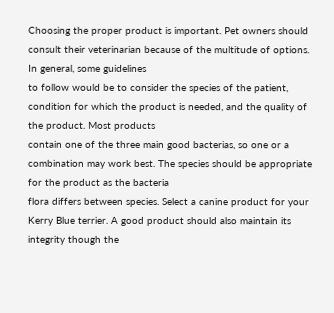Choosing the proper product is important. Pet owners should consult their veterinarian because of the multitude of options. In general, some guidelines
to follow would be to consider the species of the patient, condition for which the product is needed, and the quality of the product. Most products
contain one of the three main good bacterias, so one or a combination may work best. The species should be appropriate for the product as the bacteria
flora differs between species. Select a canine product for your Kerry Blue terrier. A good product should also maintain its integrity though the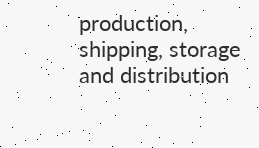production, shipping, storage and distribution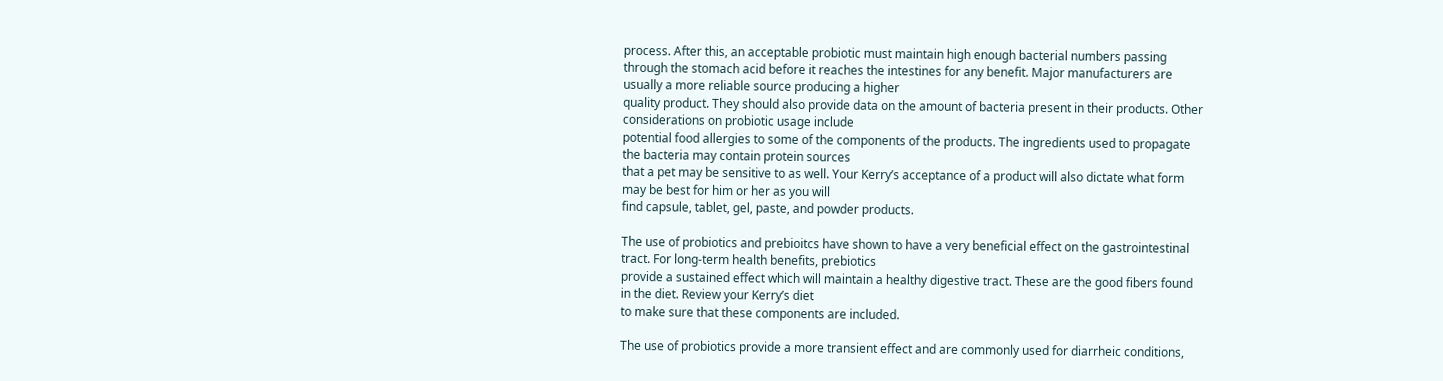process. After this, an acceptable probiotic must maintain high enough bacterial numbers passing
through the stomach acid before it reaches the intestines for any benefit. Major manufacturers are usually a more reliable source producing a higher
quality product. They should also provide data on the amount of bacteria present in their products. Other considerations on probiotic usage include
potential food allergies to some of the components of the products. The ingredients used to propagate the bacteria may contain protein sources
that a pet may be sensitive to as well. Your Kerry’s acceptance of a product will also dictate what form may be best for him or her as you will
find capsule, tablet, gel, paste, and powder products.

The use of probiotics and prebioitcs have shown to have a very beneficial effect on the gastrointestinal tract. For long-term health benefits, prebiotics
provide a sustained effect which will maintain a healthy digestive tract. These are the good fibers found in the diet. Review your Kerry’s diet
to make sure that these components are included.

The use of probiotics provide a more transient effect and are commonly used for diarrheic conditions,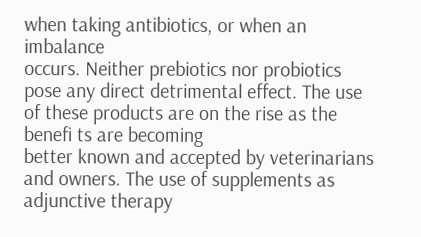when taking antibiotics, or when an imbalance
occurs. Neither prebiotics nor probiotics pose any direct detrimental effect. The use of these products are on the rise as the benefi ts are becoming
better known and accepted by veterinarians and owners. The use of supplements as adjunctive therapy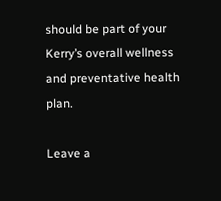should be part of your Kerry’s overall wellness
and preventative health plan.

Leave a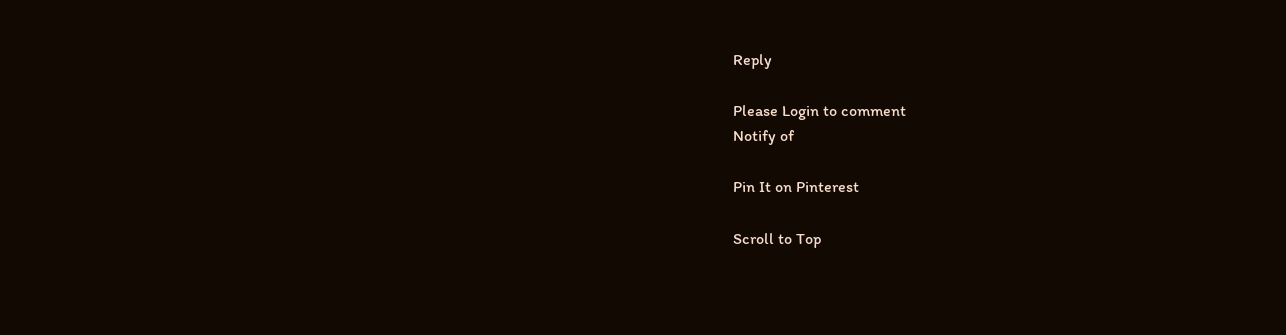Reply

Please Login to comment
Notify of

Pin It on Pinterest

Scroll to Top